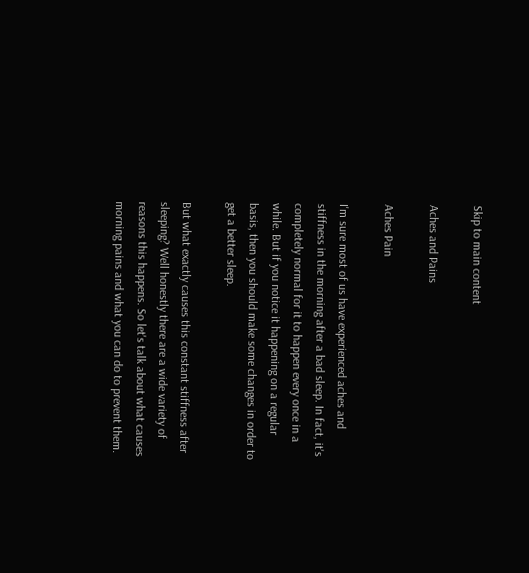Skip to main content

Aches and Pains

Aches Pain

I'm sure most of us have experienced aches and stiffness in the morning after a bad sleep. In fact, it's completely normal for it to happen every once in a while. But if you notice it happening on a regular basis, then you should make some changes in order to get a better sleep.

But what exactly causes this constant stiffness after sleeping? Well honestly there are a wide variety of reasons this happens. So let's talk about what causes morning pains and what you can do to prevent them.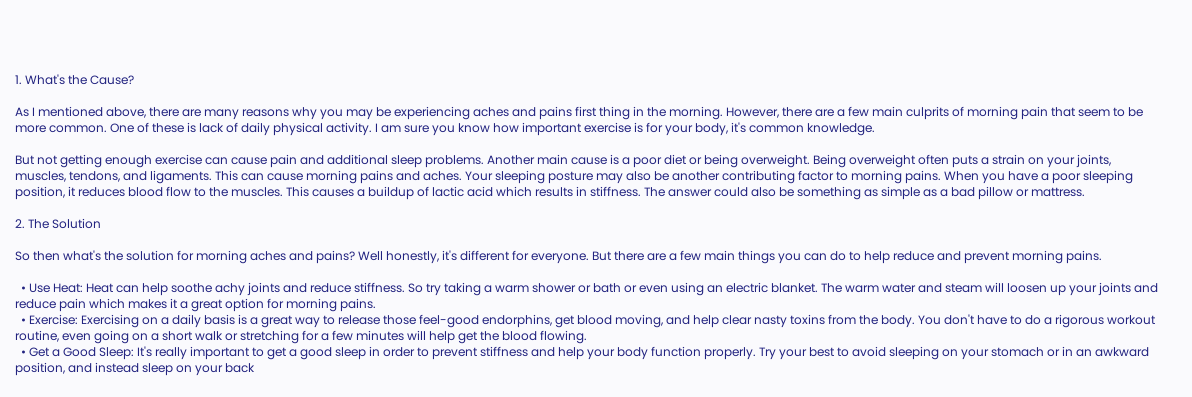1. What's the Cause?

As I mentioned above, there are many reasons why you may be experiencing aches and pains first thing in the morning. However, there are a few main culprits of morning pain that seem to be more common. One of these is lack of daily physical activity. I am sure you know how important exercise is for your body, it's common knowledge.

But not getting enough exercise can cause pain and additional sleep problems. Another main cause is a poor diet or being overweight. Being overweight often puts a strain on your joints, muscles, tendons, and ligaments. This can cause morning pains and aches. Your sleeping posture may also be another contributing factor to morning pains. When you have a poor sleeping position, it reduces blood flow to the muscles. This causes a buildup of lactic acid which results in stiffness. The answer could also be something as simple as a bad pillow or mattress.

2. The Solution

So then what's the solution for morning aches and pains? Well honestly, it's different for everyone. But there are a few main things you can do to help reduce and prevent morning pains.

  • Use Heat: Heat can help soothe achy joints and reduce stiffness. So try taking a warm shower or bath or even using an electric blanket. The warm water and steam will loosen up your joints and reduce pain which makes it a great option for morning pains.
  • Exercise: Exercising on a daily basis is a great way to release those feel-good endorphins, get blood moving, and help clear nasty toxins from the body. You don't have to do a rigorous workout routine, even going on a short walk or stretching for a few minutes will help get the blood flowing.
  • Get a Good Sleep: It's really important to get a good sleep in order to prevent stiffness and help your body function properly. Try your best to avoid sleeping on your stomach or in an awkward position, and instead sleep on your back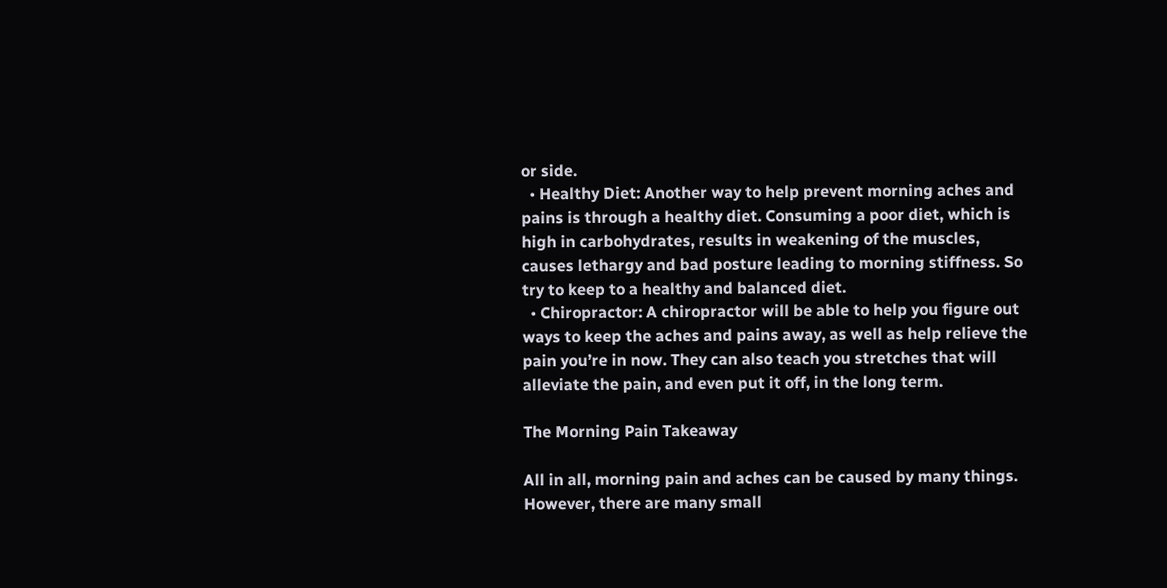or side.
  • Healthy Diet: Another way to help prevent morning aches and pains is through a healthy diet. Consuming a poor diet, which is high in carbohydrates, results in weakening of the muscles, causes lethargy and bad posture leading to morning stiffness. So try to keep to a healthy and balanced diet.
  • Chiropractor: A chiropractor will be able to help you figure out ways to keep the aches and pains away, as well as help relieve the pain you’re in now. They can also teach you stretches that will alleviate the pain, and even put it off, in the long term.

The Morning Pain Takeaway

All in all, morning pain and aches can be caused by many things. However, there are many small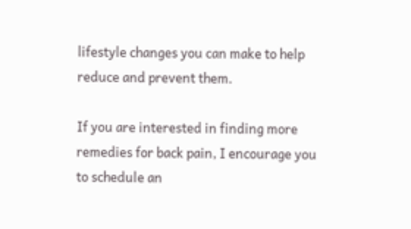lifestyle changes you can make to help reduce and prevent them.

If you are interested in finding more remedies for back pain, I encourage you to schedule an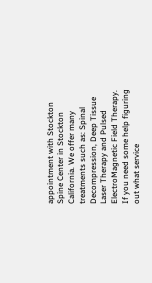appointment with Stockton Spine Center in Stockton California. We offer many treatments such as: Spinal Decompression, Deep Tissue Laser Therapy and Pulsed ElectroMagnetic Field Therapy. If you need some help figuring out what service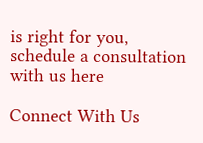is right for you, schedule a consultation with us here

Connect With Us